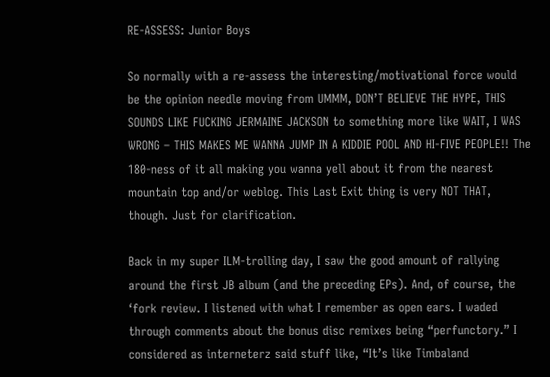RE-ASSESS: Junior Boys

So normally with a re-assess the interesting/motivational force would be the opinion needle moving from UMMM, DON’T BELIEVE THE HYPE, THIS SOUNDS LIKE FUCKING JERMAINE JACKSON to something more like WAIT, I WAS WRONG – THIS MAKES ME WANNA JUMP IN A KIDDIE POOL AND HI-FIVE PEOPLE!! The 180-ness of it all making you wanna yell about it from the nearest mountain top and/or weblog. This Last Exit thing is very NOT THAT, though. Just for clarification.

Back in my super ILM-trolling day, I saw the good amount of rallying around the first JB album (and the preceding EPs). And, of course, the ‘fork review. I listened with what I remember as open ears. I waded through comments about the bonus disc remixes being “perfunctory.” I considered as interneterz said stuff like, “It’s like Timbaland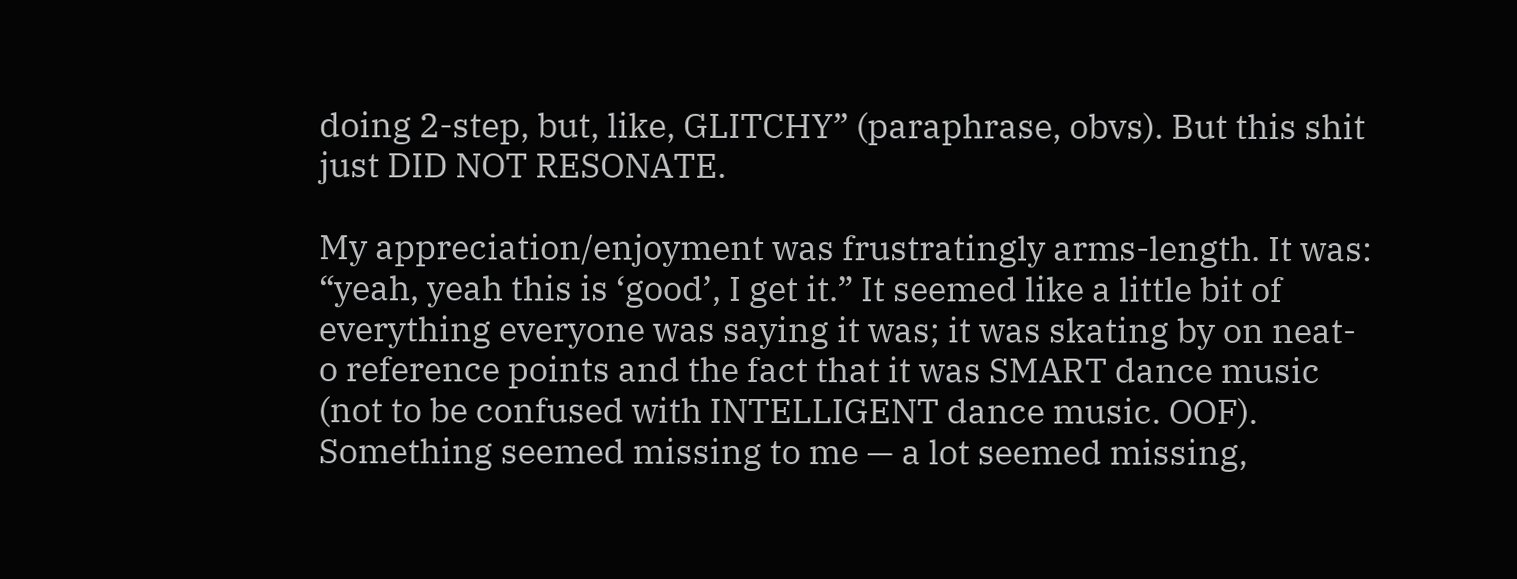doing 2-step, but, like, GLITCHY” (paraphrase, obvs). But this shit just DID NOT RESONATE.

My appreciation/enjoyment was frustratingly arms-length. It was: “yeah, yeah this is ‘good’, I get it.” It seemed like a little bit of everything everyone was saying it was; it was skating by on neat-o reference points and the fact that it was SMART dance music (not to be confused with INTELLIGENT dance music. OOF). Something seemed missing to me — a lot seemed missing,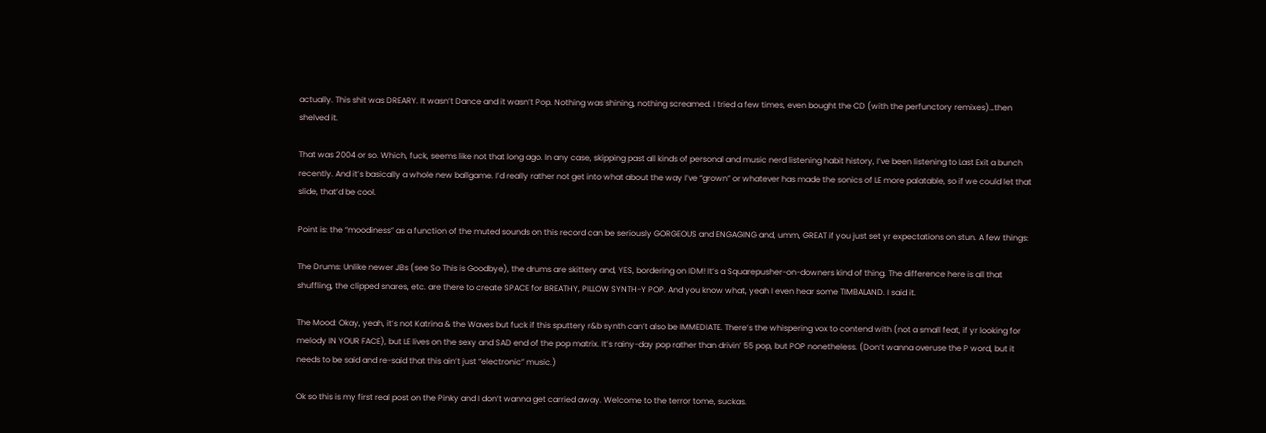actually. This shit was DREARY. It wasn’t Dance and it wasn’t Pop. Nothing was shining, nothing screamed. I tried a few times, even bought the CD (with the perfunctory remixes)…then shelved it.

That was 2004 or so. Which, fuck, seems like not that long ago. In any case, skipping past all kinds of personal and music nerd listening habit history, I’ve been listening to Last Exit a bunch recently. And it’s basically a whole new ballgame. I’d really rather not get into what about the way I’ve “grown” or whatever has made the sonics of LE more palatable, so if we could let that slide, that’d be cool.

Point is: the “moodiness” as a function of the muted sounds on this record can be seriously GORGEOUS and ENGAGING and, umm, GREAT if you just set yr expectations on stun. A few things:

The Drums: Unlike newer JBs (see So This is Goodbye), the drums are skittery and, YES, bordering on IDM! It’s a Squarepusher-on-downers kind of thing. The difference here is all that shuffling, the clipped snares, etc. are there to create SPACE for BREATHY, PILLOW SYNTH-Y POP. And you know what, yeah I even hear some TIMBALAND. I said it.

The Mood: Okay, yeah, it’s not Katrina & the Waves but fuck if this sputtery r&b synth can’t also be IMMEDIATE. There’s the whispering vox to contend with (not a small feat, if yr looking for melody IN YOUR FACE), but LE lives on the sexy and SAD end of the pop matrix. It’s rainy-day pop rather than drivin’ 55 pop, but POP nonetheless. (Don’t wanna overuse the P word, but it needs to be said and re-said that this ain’t just “electronic” music.)

Ok so this is my first real post on the Pinky and I don’t wanna get carried away. Welcome to the terror tome, suckas.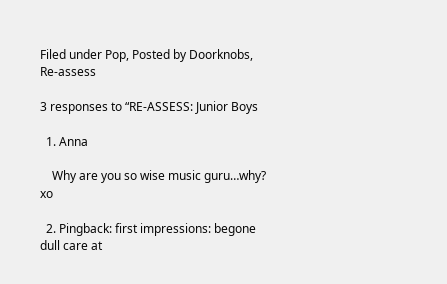Filed under Pop, Posted by Doorknobs, Re-assess

3 responses to “RE-ASSESS: Junior Boys

  1. Anna

    Why are you so wise music guru…why? xo

  2. Pingback: first impressions: begone dull care at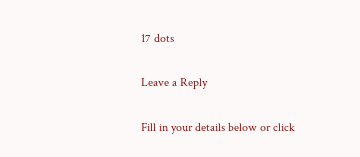17 dots

Leave a Reply

Fill in your details below or click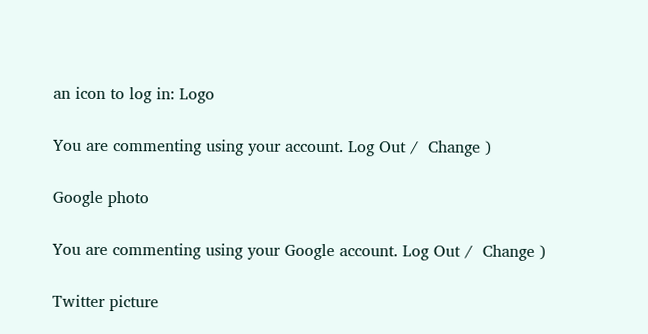an icon to log in: Logo

You are commenting using your account. Log Out /  Change )

Google photo

You are commenting using your Google account. Log Out /  Change )

Twitter picture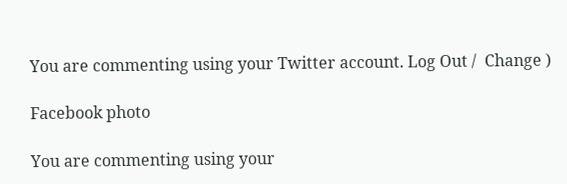You are commenting using your Twitter account. Log Out /  Change )

Facebook photo

You are commenting using your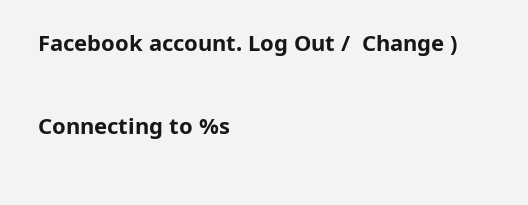Facebook account. Log Out /  Change )

Connecting to %s